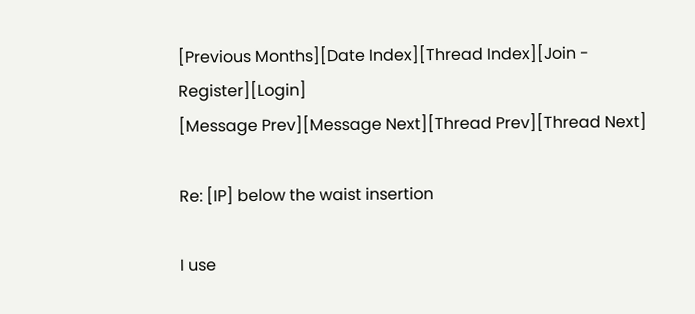[Previous Months][Date Index][Thread Index][Join - Register][Login]
[Message Prev][Message Next][Thread Prev][Thread Next]

Re: [IP] below the waist insertion

I use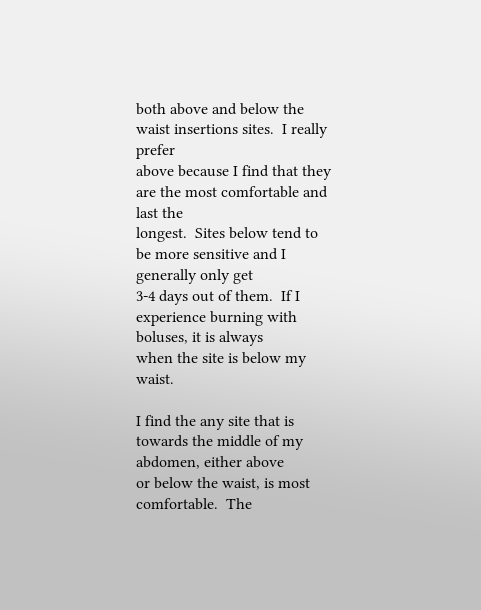both above and below the waist insertions sites.  I really prefer
above because I find that they are the most comfortable and last the
longest.  Sites below tend to be more sensitive and I generally only get
3-4 days out of them.  If I experience burning with boluses, it is always
when the site is below my waist.

I find the any site that is towards the middle of my abdomen, either above
or below the waist, is most comfortable.  The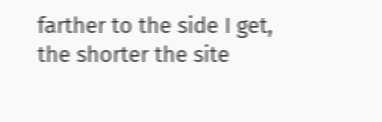farther to the side I get,
the shorter the site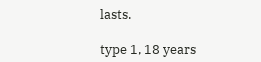lasts.

type 1, 18 years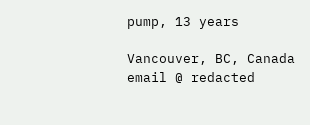pump, 13 years

Vancouver, BC, Canada
email @ redacted